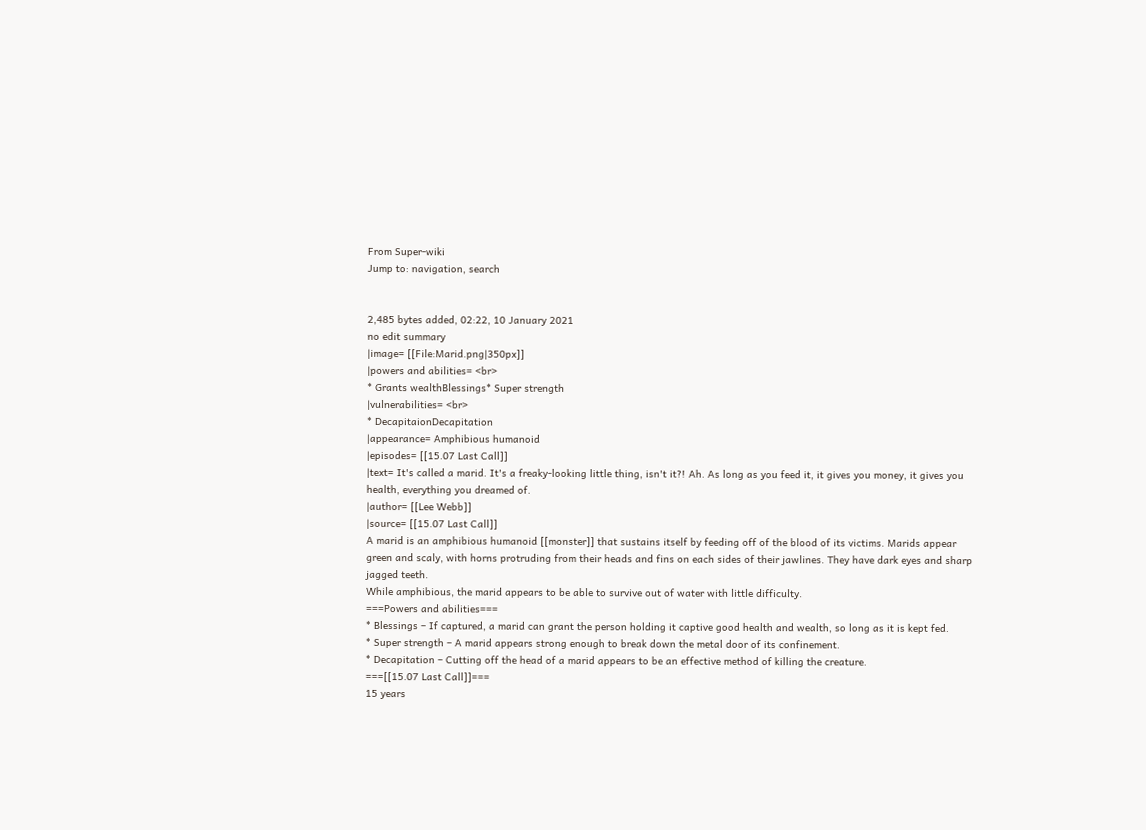From Super-wiki
Jump to: navigation, search


2,485 bytes added, 02:22, 10 January 2021
no edit summary
|image= [[File:Marid.png|350px]]
|powers and abilities= <br>
* Grants wealthBlessings* Super strength
|vulnerabilities= <br>
* DecapitaionDecapitation
|appearance= Amphibious humanoid
|episodes= [[15.07 Last Call]]
|text= It's called a marid. It's a freaky-looking little thing, isn't it?! Ah. As long as you feed it, it gives you money, it gives you health, everything you dreamed of.
|author= [[Lee Webb]]
|source= [[15.07 Last Call]]
A marid is an amphibious humanoid [[monster]] that sustains itself by feeding off of the blood of its victims. Marids appear green and scaly, with horns protruding from their heads and fins on each sides of their jawlines. They have dark eyes and sharp jagged teeth.
While amphibious, the marid appears to be able to survive out of water with little difficulty.
===Powers and abilities===
* Blessings – If captured, a marid can grant the person holding it captive good health and wealth, so long as it is kept fed.
* Super strength – A marid appears strong enough to break down the metal door of its confinement.
* Decapitation – Cutting off the head of a marid appears to be an effective method of killing the creature.
===[[15.07 Last Call]]===
15 years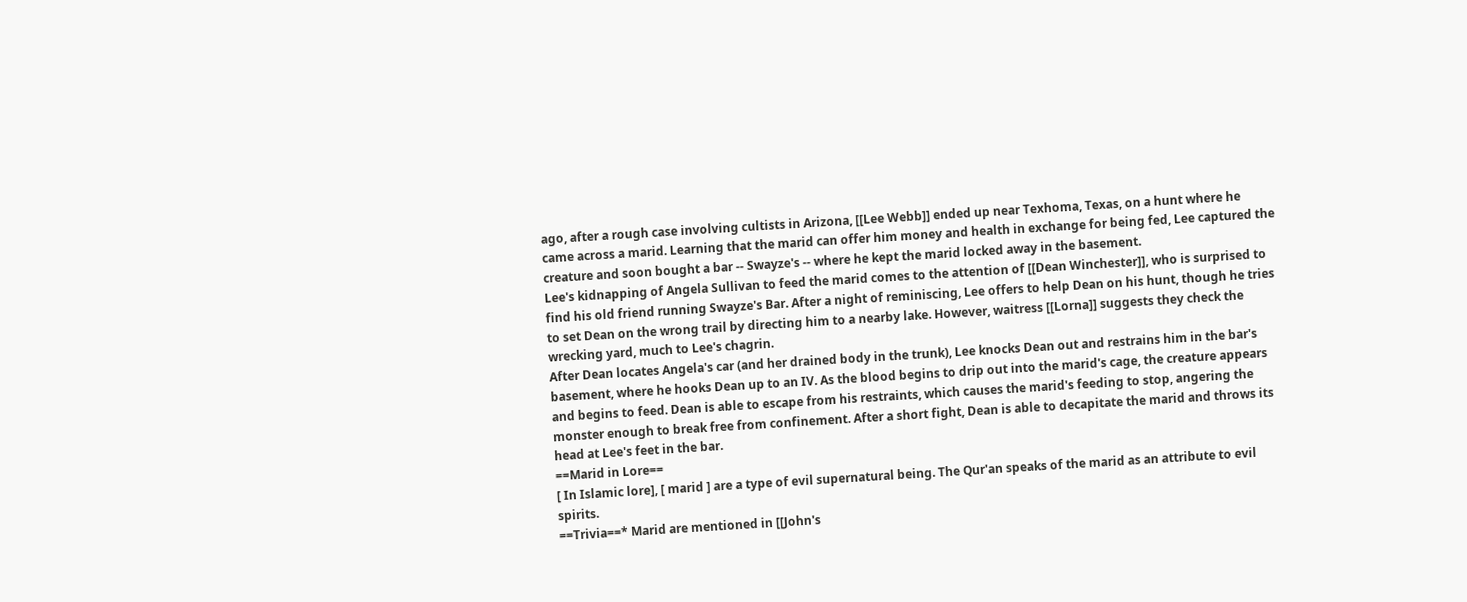ago, after a rough case involving cultists in Arizona, [[Lee Webb]] ended up near Texhoma, Texas, on a hunt where he came across a marid. Learning that the marid can offer him money and health in exchange for being fed, Lee captured the creature and soon bought a bar -- Swayze's -- where he kept the marid locked away in the basement.
Lee's kidnapping of Angela Sullivan to feed the marid comes to the attention of [[Dean Winchester]], who is surprised to find his old friend running Swayze's Bar. After a night of reminiscing, Lee offers to help Dean on his hunt, though he tries to set Dean on the wrong trail by directing him to a nearby lake. However, waitress [[Lorna]] suggests they check the wrecking yard, much to Lee's chagrin.
After Dean locates Angela's car (and her drained body in the trunk), Lee knocks Dean out and restrains him in the bar's basement, where he hooks Dean up to an IV. As the blood begins to drip out into the marid's cage, the creature appears and begins to feed. Dean is able to escape from his restraints, which causes the marid's feeding to stop, angering the monster enough to break free from confinement. After a short fight, Dean is able to decapitate the marid and throws its head at Lee's feet in the bar.
==Marid in Lore==
[ In Islamic lore], [ marid ] are a type of evil supernatural being. The Qur'an speaks of the marid as an attribute to evil spirits.
==Trivia==* Marid are mentioned in [[John's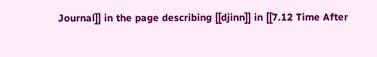Journal]] in the page describing [[djinn]] in [[7.12 Time After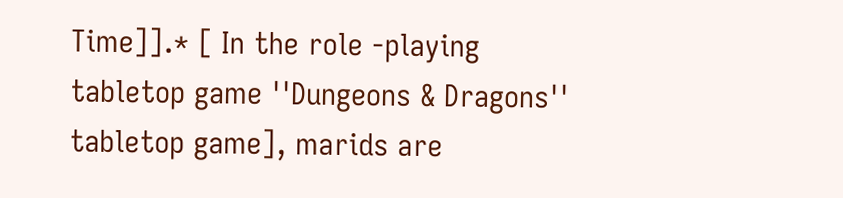Time]].* [ In the role -playing tabletop game ''Dungeons & Dragons'' tabletop game], marids are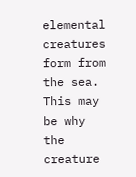elemental creatures form from the sea. This may be why the creature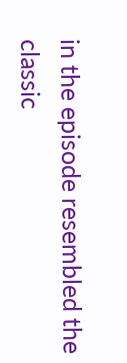in the episode resembled the classic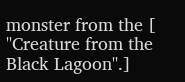monster from the [ ''Creature from the Black Lagoon''.]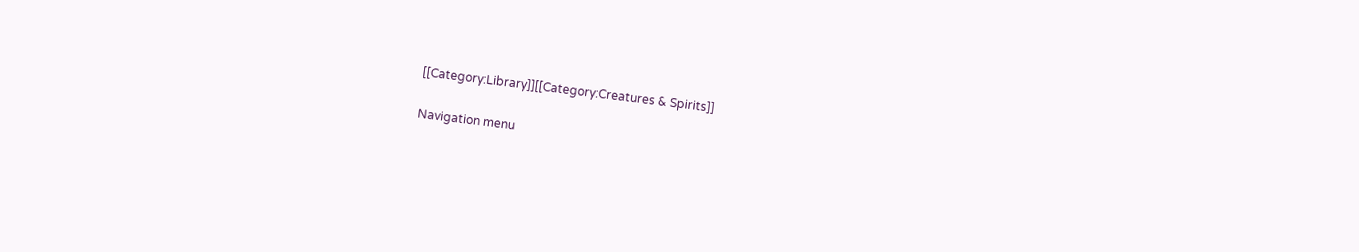[[Category:Library]][[Category:Creatures & Spirits]]

Navigation menu